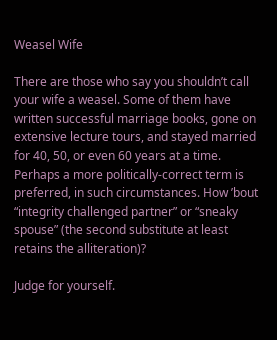Weasel Wife

There are those who say you shouldn’t call your wife a weasel. Some of them have written successful marriage books, gone on extensive lecture tours, and stayed married for 40, 50, or even 60 years at a time. Perhaps a more politically-correct term is preferred, in such circumstances. How ’bout “integrity challenged partner” or “sneaky spouse” (the second substitute at least retains the alliteration)?

Judge for yourself.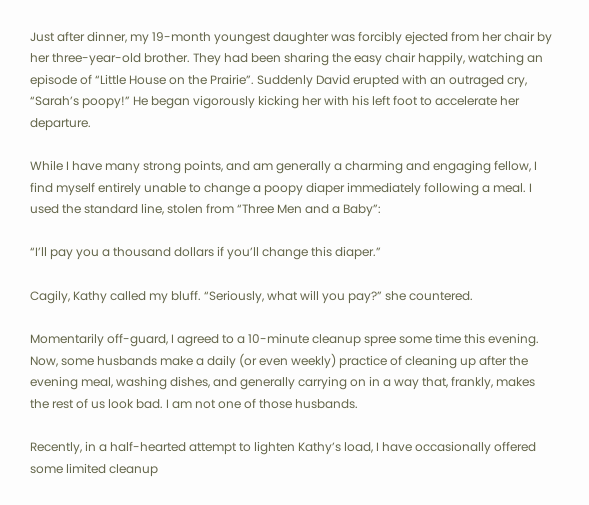Just after dinner, my 19-month youngest daughter was forcibly ejected from her chair by her three-year-old brother. They had been sharing the easy chair happily, watching an episode of “Little House on the Prairie”. Suddenly David erupted with an outraged cry, “Sarah’s poopy!” He began vigorously kicking her with his left foot to accelerate her departure.

While I have many strong points, and am generally a charming and engaging fellow, I find myself entirely unable to change a poopy diaper immediately following a meal. I used the standard line, stolen from “Three Men and a Baby”:

“I’ll pay you a thousand dollars if you’ll change this diaper.”

Cagily, Kathy called my bluff. “Seriously, what will you pay?” she countered.

Momentarily off-guard, I agreed to a 10-minute cleanup spree some time this evening. Now, some husbands make a daily (or even weekly) practice of cleaning up after the evening meal, washing dishes, and generally carrying on in a way that, frankly, makes the rest of us look bad. I am not one of those husbands.

Recently, in a half-hearted attempt to lighten Kathy’s load, I have occasionally offered some limited cleanup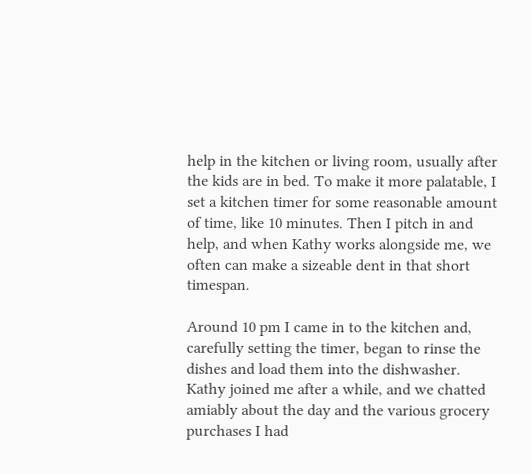help in the kitchen or living room, usually after the kids are in bed. To make it more palatable, I set a kitchen timer for some reasonable amount of time, like 10 minutes. Then I pitch in and help, and when Kathy works alongside me, we often can make a sizeable dent in that short timespan.

Around 10 pm I came in to the kitchen and, carefully setting the timer, began to rinse the dishes and load them into the dishwasher. Kathy joined me after a while, and we chatted amiably about the day and the various grocery purchases I had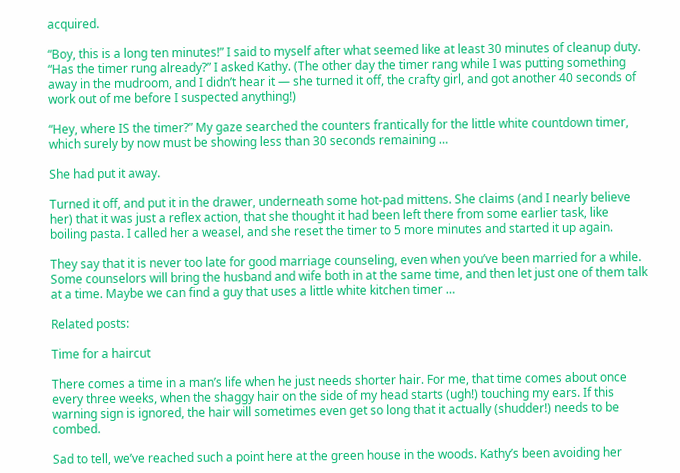acquired.

“Boy, this is a long ten minutes!” I said to myself after what seemed like at least 30 minutes of cleanup duty. “Has the timer rung already?” I asked Kathy. (The other day the timer rang while I was putting something away in the mudroom, and I didn’t hear it — she turned it off, the crafty girl, and got another 40 seconds of work out of me before I suspected anything!)

“Hey, where IS the timer?” My gaze searched the counters frantically for the little white countdown timer, which surely by now must be showing less than 30 seconds remaining …

She had put it away.

Turned it off, and put it in the drawer, underneath some hot-pad mittens. She claims (and I nearly believe her) that it was just a reflex action, that she thought it had been left there from some earlier task, like boiling pasta. I called her a weasel, and she reset the timer to 5 more minutes and started it up again.

They say that it is never too late for good marriage counseling, even when you’ve been married for a while. Some counselors will bring the husband and wife both in at the same time, and then let just one of them talk at a time. Maybe we can find a guy that uses a little white kitchen timer …

Related posts:

Time for a haircut

There comes a time in a man’s life when he just needs shorter hair. For me, that time comes about once every three weeks, when the shaggy hair on the side of my head starts (ugh!) touching my ears. If this warning sign is ignored, the hair will sometimes even get so long that it actually (shudder!) needs to be combed.

Sad to tell, we’ve reached such a point here at the green house in the woods. Kathy’s been avoiding her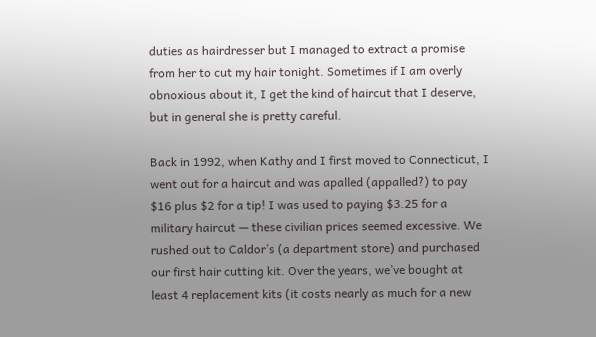duties as hairdresser but I managed to extract a promise from her to cut my hair tonight. Sometimes if I am overly obnoxious about it, I get the kind of haircut that I deserve, but in general she is pretty careful.

Back in 1992, when Kathy and I first moved to Connecticut, I went out for a haircut and was apalled (appalled?) to pay $16 plus $2 for a tip! I was used to paying $3.25 for a military haircut — these civilian prices seemed excessive. We rushed out to Caldor’s (a department store) and purchased our first hair cutting kit. Over the years, we’ve bought at least 4 replacement kits (it costs nearly as much for a new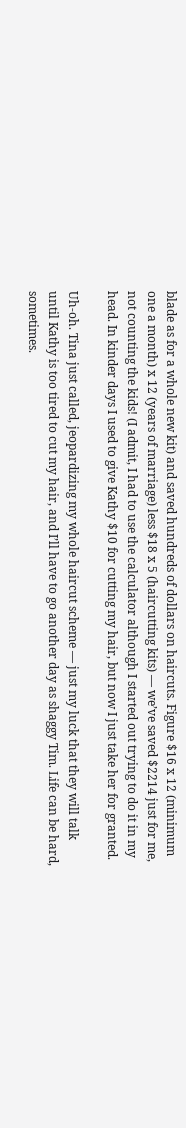blade as for a whole new kit) and saved hundreds of dollars on haircuts. Figure $16 x 12 (minimum one a month) x 12 (years of marriage) less $18 x 5 (haircutting kits) — we’ve saved $2214 just for me, not counting the kids! (I admit, I had to use the calculator although I started out trying to do it in my head. In kinder days I used to give Kathy $10 for cutting my hair, but now I just take her for granted.

Uh-oh. Tina just called, jeopardizing my whole haircut scheme — just my luck that they will talk until Kathy is too tired to cut my hair, and I’ll have to go another day as shaggy Tim. Life can be hard, sometimes.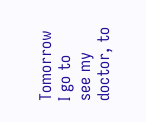Tomorrow I go to see my doctor, to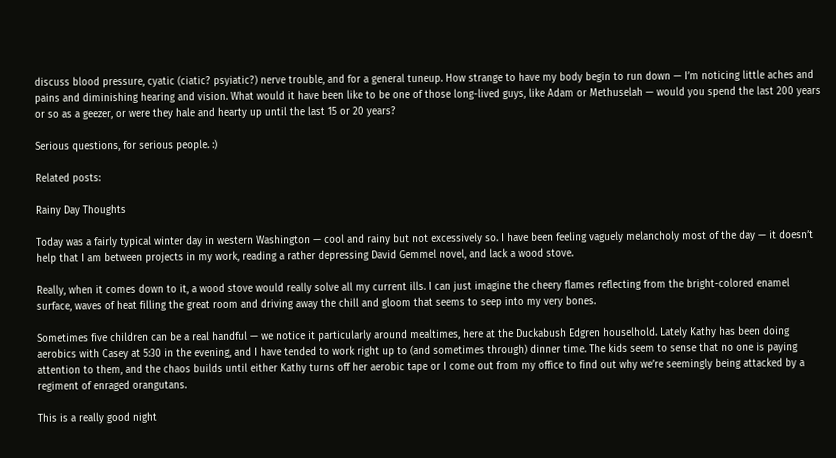discuss blood pressure, cyatic (ciatic? psyiatic?) nerve trouble, and for a general tuneup. How strange to have my body begin to run down — I’m noticing little aches and pains and diminishing hearing and vision. What would it have been like to be one of those long-lived guys, like Adam or Methuselah — would you spend the last 200 years or so as a geezer, or were they hale and hearty up until the last 15 or 20 years?

Serious questions, for serious people. :)

Related posts:

Rainy Day Thoughts

Today was a fairly typical winter day in western Washington — cool and rainy but not excessively so. I have been feeling vaguely melancholy most of the day — it doesn’t help that I am between projects in my work, reading a rather depressing David Gemmel novel, and lack a wood stove.

Really, when it comes down to it, a wood stove would really solve all my current ills. I can just imagine the cheery flames reflecting from the bright-colored enamel surface, waves of heat filling the great room and driving away the chill and gloom that seems to seep into my very bones.

Sometimes five children can be a real handful — we notice it particularly around mealtimes, here at the Duckabush Edgren houselhold. Lately Kathy has been doing aerobics with Casey at 5:30 in the evening, and I have tended to work right up to (and sometimes through) dinner time. The kids seem to sense that no one is paying attention to them, and the chaos builds until either Kathy turns off her aerobic tape or I come out from my office to find out why we’re seemingly being attacked by a regiment of enraged orangutans.

This is a really good night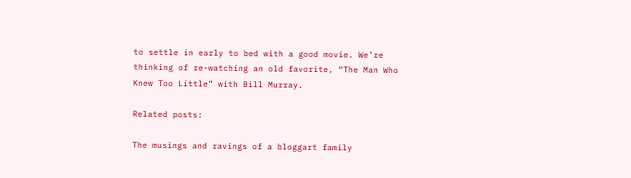to settle in early to bed with a good movie. We’re thinking of re-watching an old favorite, “The Man Who Knew Too Little” with Bill Murray.

Related posts:

The musings and ravings of a bloggart family